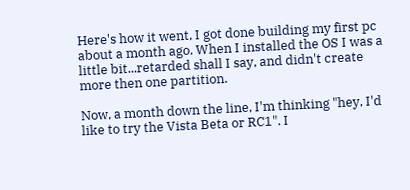Here's how it went, I got done building my first pc about a month ago. When I installed the OS I was a little bit...retarded shall I say, and didn't create more then one partition.

Now, a month down the line, I'm thinking "hey, I'd like to try the Vista Beta or RC1". I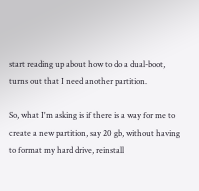start reading up about how to do a dual-boot, turns out that I need another partition.

So, what I'm asking is if there is a way for me to create a new partition, say 20 gb, without having to format my hard drive, reinstall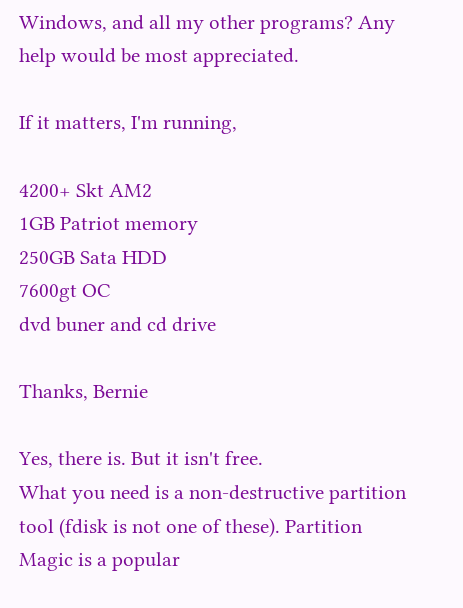Windows, and all my other programs? Any help would be most appreciated.

If it matters, I'm running,

4200+ Skt AM2
1GB Patriot memory
250GB Sata HDD
7600gt OC
dvd buner and cd drive

Thanks, Bernie

Yes, there is. But it isn't free.
What you need is a non-destructive partition tool (fdisk is not one of these). Partition Magic is a popular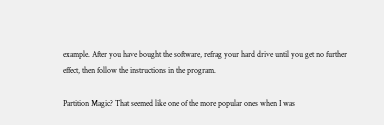example. After you have bought the software, refrag your hard drive until you get no further effect, then follow the instructions in the program.

Partition Magic? That seemed like one of the more popular ones when I was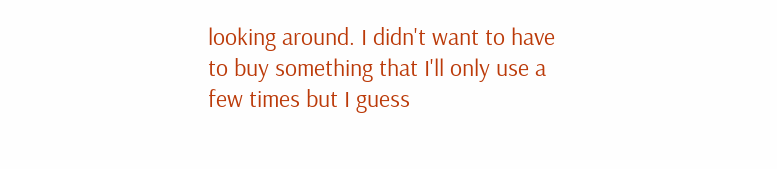looking around. I didn't want to have to buy something that I'll only use a few times but I guess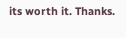its worth it. Thanks.